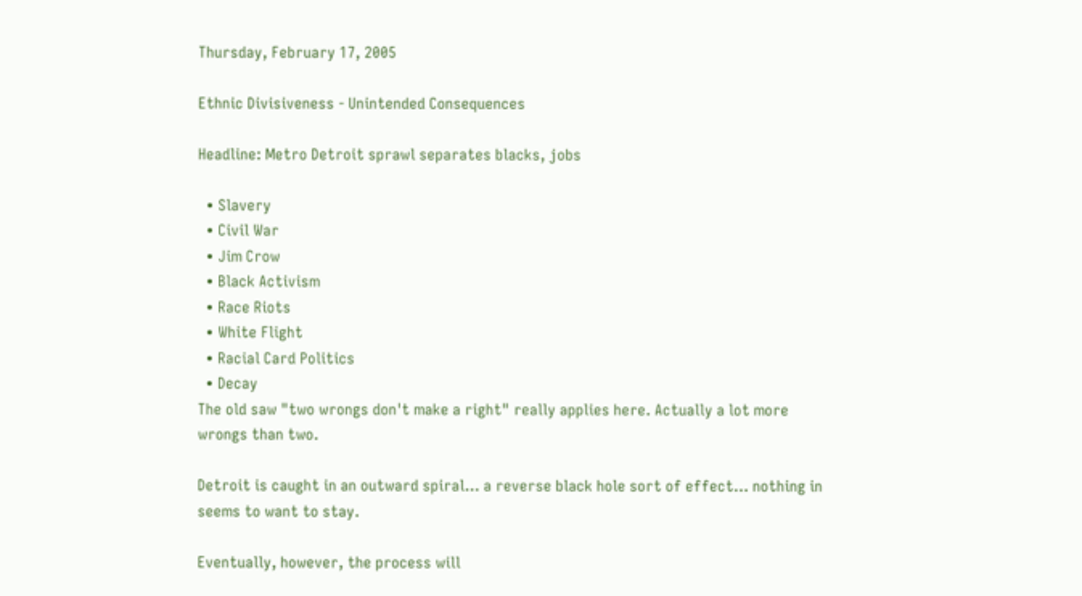Thursday, February 17, 2005

Ethnic Divisiveness - Unintended Consequences

Headline: Metro Detroit sprawl separates blacks, jobs

  • Slavery
  • Civil War
  • Jim Crow
  • Black Activism
  • Race Riots
  • White Flight
  • Racial Card Politics
  • Decay
The old saw "two wrongs don't make a right" really applies here. Actually a lot more wrongs than two.

Detroit is caught in an outward spiral... a reverse black hole sort of effect... nothing in seems to want to stay.

Eventually, however, the process will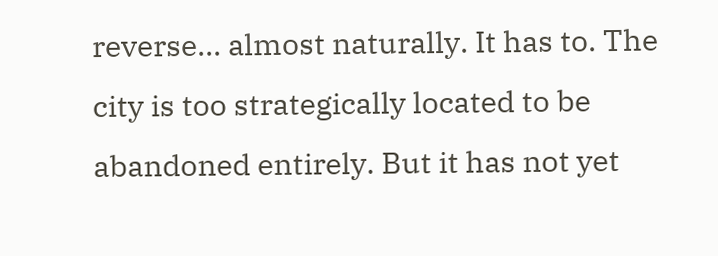reverse... almost naturally. It has to. The city is too strategically located to be abandoned entirely. But it has not yet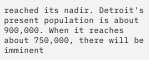reached its nadir. Detroit's present population is about 900,000. When it reaches about 750,000, there will be imminent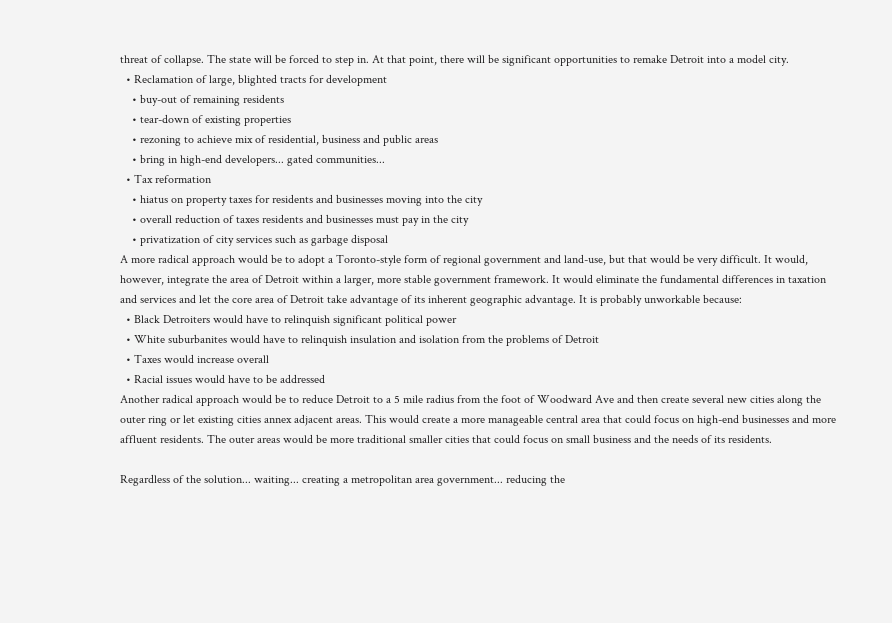threat of collapse. The state will be forced to step in. At that point, there will be significant opportunities to remake Detroit into a model city.
  • Reclamation of large, blighted tracts for development
    • buy-out of remaining residents
    • tear-down of existing properties
    • rezoning to achieve mix of residential, business and public areas
    • bring in high-end developers... gated communities...
  • Tax reformation
    • hiatus on property taxes for residents and businesses moving into the city
    • overall reduction of taxes residents and businesses must pay in the city
    • privatization of city services such as garbage disposal
A more radical approach would be to adopt a Toronto-style form of regional government and land-use, but that would be very difficult. It would, however, integrate the area of Detroit within a larger, more stable government framework. It would eliminate the fundamental differences in taxation and services and let the core area of Detroit take advantage of its inherent geographic advantage. It is probably unworkable because:
  • Black Detroiters would have to relinquish significant political power
  • White suburbanites would have to relinquish insulation and isolation from the problems of Detroit
  • Taxes would increase overall
  • Racial issues would have to be addressed
Another radical approach would be to reduce Detroit to a 5 mile radius from the foot of Woodward Ave and then create several new cities along the outer ring or let existing cities annex adjacent areas. This would create a more manageable central area that could focus on high-end businesses and more affluent residents. The outer areas would be more traditional smaller cities that could focus on small business and the needs of its residents.

Regardless of the solution... waiting... creating a metropolitan area government... reducing the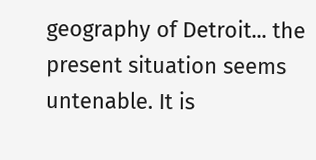geography of Detroit... the present situation seems untenable. It is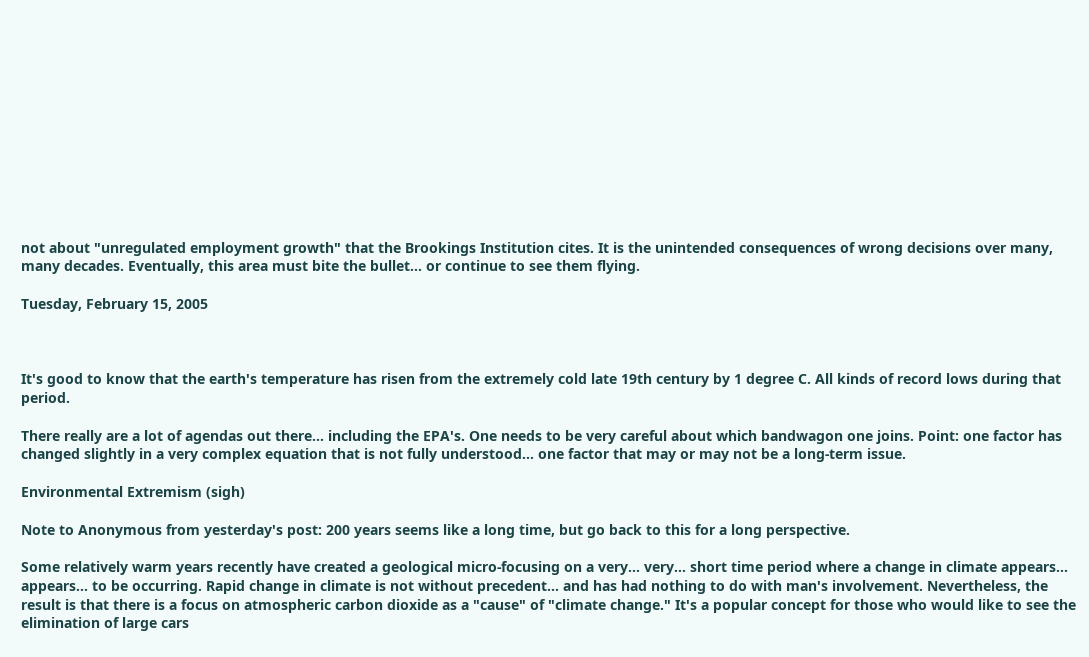not about "unregulated employment growth" that the Brookings Institution cites. It is the unintended consequences of wrong decisions over many, many decades. Eventually, this area must bite the bullet... or continue to see them flying.

Tuesday, February 15, 2005



It's good to know that the earth's temperature has risen from the extremely cold late 19th century by 1 degree C. All kinds of record lows during that period.

There really are a lot of agendas out there... including the EPA's. One needs to be very careful about which bandwagon one joins. Point: one factor has changed slightly in a very complex equation that is not fully understood... one factor that may or may not be a long-term issue.

Environmental Extremism (sigh)

Note to Anonymous from yesterday's post: 200 years seems like a long time, but go back to this for a long perspective.

Some relatively warm years recently have created a geological micro-focusing on a very... very... short time period where a change in climate appears... appears... to be occurring. Rapid change in climate is not without precedent... and has had nothing to do with man's involvement. Nevertheless, the result is that there is a focus on atmospheric carbon dioxide as a "cause" of "climate change." It's a popular concept for those who would like to see the elimination of large cars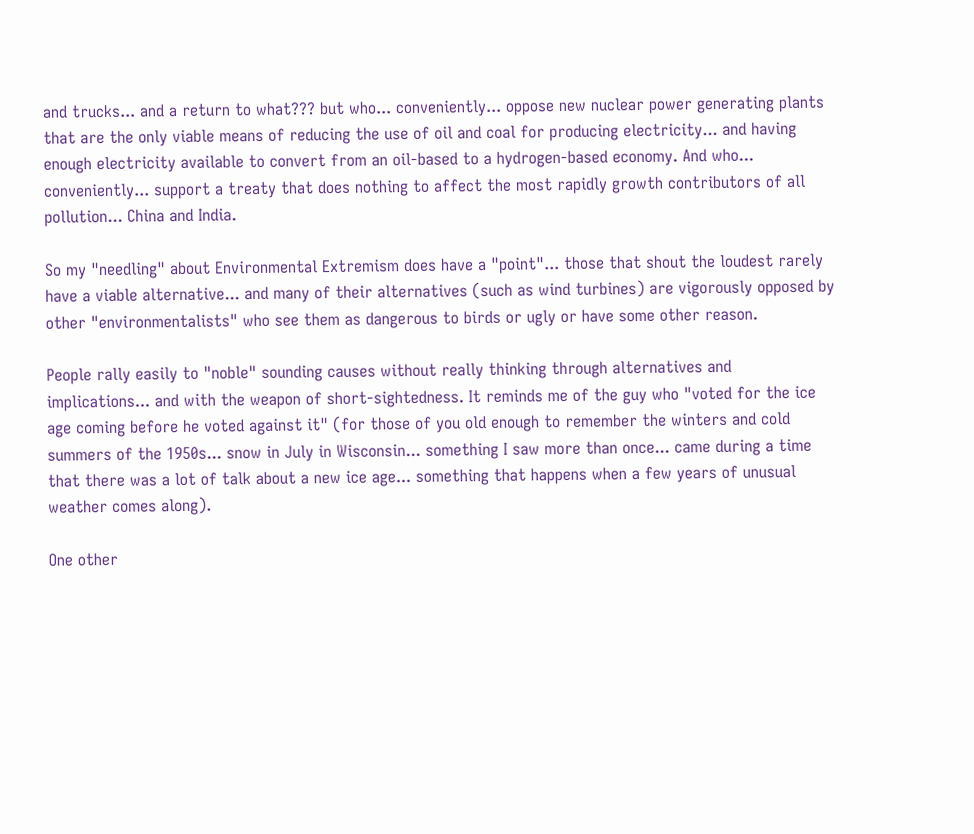and trucks... and a return to what??? but who... conveniently... oppose new nuclear power generating plants that are the only viable means of reducing the use of oil and coal for producing electricity... and having enough electricity available to convert from an oil-based to a hydrogen-based economy. And who... conveniently... support a treaty that does nothing to affect the most rapidly growth contributors of all pollution... China and India.

So my "needling" about Environmental Extremism does have a "point"... those that shout the loudest rarely have a viable alternative... and many of their alternatives (such as wind turbines) are vigorously opposed by other "environmentalists" who see them as dangerous to birds or ugly or have some other reason.

People rally easily to "noble" sounding causes without really thinking through alternatives and implications... and with the weapon of short-sightedness. It reminds me of the guy who "voted for the ice age coming before he voted against it" (for those of you old enough to remember the winters and cold summers of the 1950s... snow in July in Wisconsin... something I saw more than once... came during a time that there was a lot of talk about a new ice age... something that happens when a few years of unusual weather comes along).

One other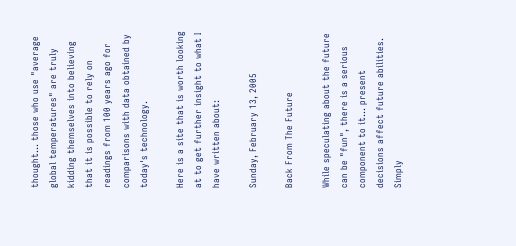thought... those who use "average global temperatures" are truly kidding themselves into believing that it is possible to rely on readings from 100 years ago for comparisons with data obtained by today's technology.

Here is a site that is worth looking at to get further insight to what I have written about:

Sunday, February 13, 2005

Back From The Future

While speculating about the future can be "fun", there is a serious component to it... present decisions affect future abilities. Simply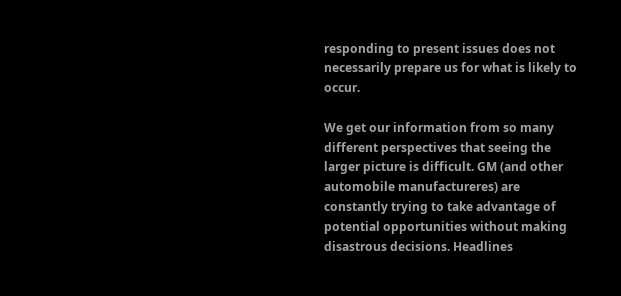responding to present issues does not necessarily prepare us for what is likely to occur.

We get our information from so many different perspectives that seeing the larger picture is difficult. GM (and other automobile manufactureres) are constantly trying to take advantage of potential opportunities without making disastrous decisions. Headlines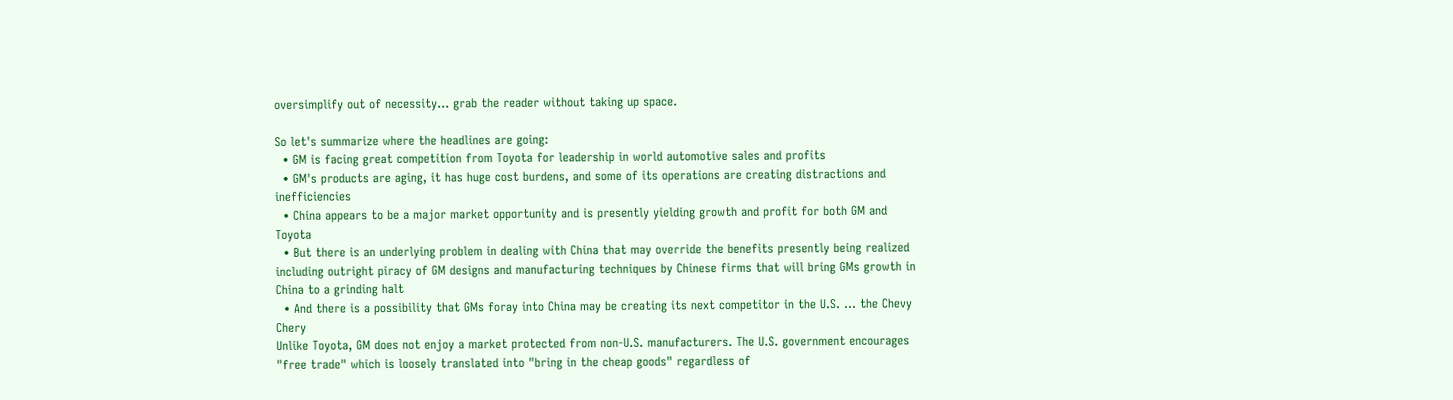oversimplify out of necessity... grab the reader without taking up space.

So let's summarize where the headlines are going:
  • GM is facing great competition from Toyota for leadership in world automotive sales and profits
  • GM's products are aging, it has huge cost burdens, and some of its operations are creating distractions and inefficiencies
  • China appears to be a major market opportunity and is presently yielding growth and profit for both GM and Toyota
  • But there is an underlying problem in dealing with China that may override the benefits presently being realized including outright piracy of GM designs and manufacturing techniques by Chinese firms that will bring GMs growth in China to a grinding halt
  • And there is a possibility that GMs foray into China may be creating its next competitor in the U.S. ... the Chevy Chery
Unlike Toyota, GM does not enjoy a market protected from non-U.S. manufacturers. The U.S. government encourages "free trade" which is loosely translated into "bring in the cheap goods" regardless of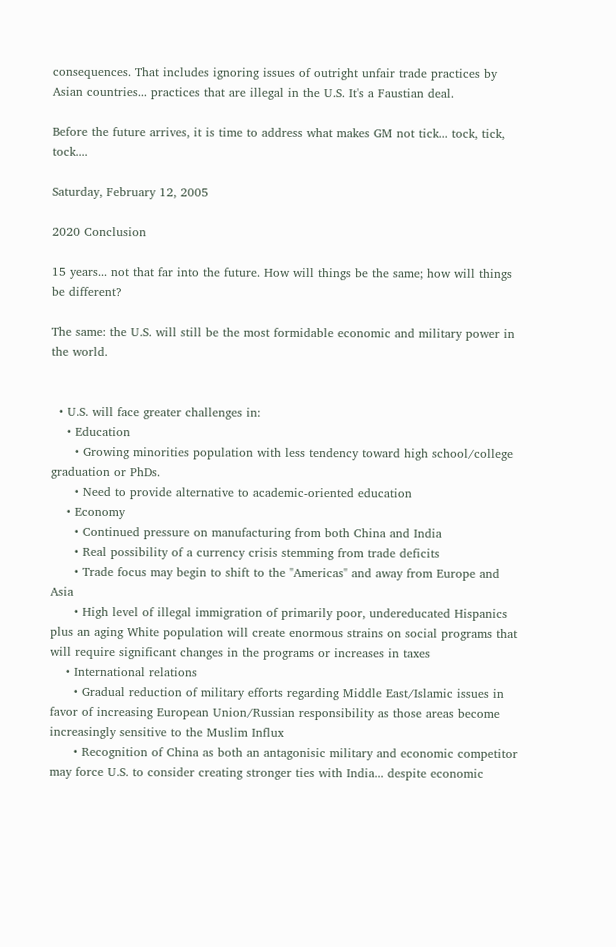consequences. That includes ignoring issues of outright unfair trade practices by Asian countries... practices that are illegal in the U.S. It's a Faustian deal.

Before the future arrives, it is time to address what makes GM not tick... tock, tick, tock....

Saturday, February 12, 2005

2020 Conclusion

15 years... not that far into the future. How will things be the same; how will things be different?

The same: the U.S. will still be the most formidable economic and military power in the world.


  • U.S. will face greater challenges in:
    • Education
      • Growing minorities population with less tendency toward high school/college graduation or PhDs.
      • Need to provide alternative to academic-oriented education
    • Economy
      • Continued pressure on manufacturing from both China and India
      • Real possibility of a currency crisis stemming from trade deficits
      • Trade focus may begin to shift to the "Americas" and away from Europe and Asia
      • High level of illegal immigration of primarily poor, undereducated Hispanics plus an aging White population will create enormous strains on social programs that will require significant changes in the programs or increases in taxes
    • International relations
      • Gradual reduction of military efforts regarding Middle East/Islamic issues in favor of increasing European Union/Russian responsibility as those areas become increasingly sensitive to the Muslim Influx
      • Recognition of China as both an antagonisic military and economic competitor may force U.S. to consider creating stronger ties with India... despite economic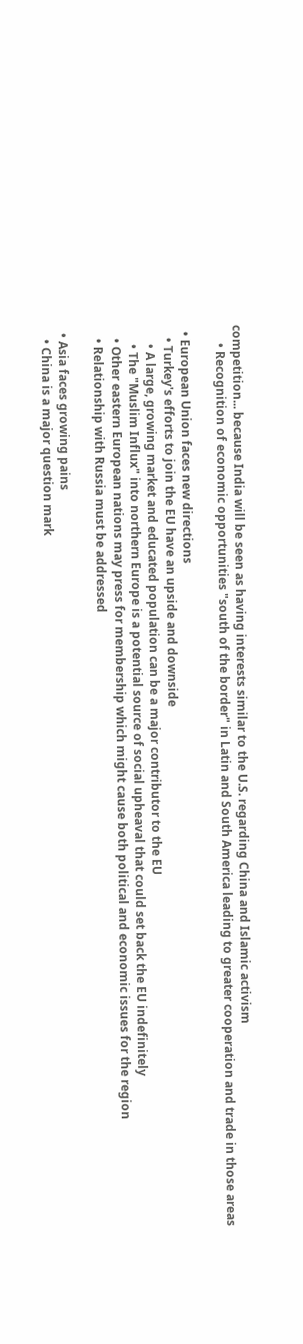competition... because India will be seen as having interests similar to the U.S. regarding China and Islamic activism
      • Recognition of economic opportunities "south of the border" in Latin and South America leading to greater cooperation and trade in those areas

  • European Union faces new directions
    • Turkey's efforts to join the EU have an upside and downside
      • A large, growing market and educated population can be a major contributor to the EU
      • The "Muslim Influx" into northern Europe is a potential source of social upheaval that could set back the EU indefinitely
    • Other eastern European nations may press for membership which might cause both political and economic issues for the region
    • Relationship with Russia must be addressed

  • Asia faces growing pains
    • China is a major question mark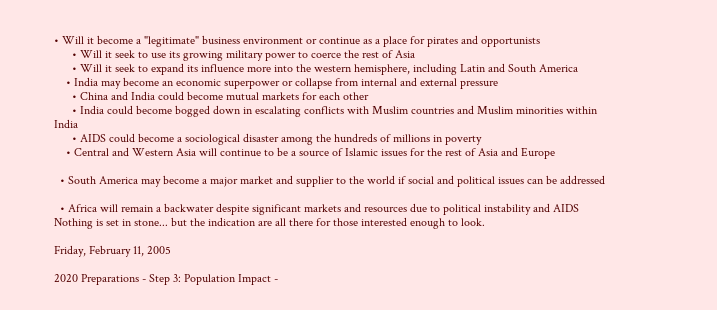• Will it become a "legitimate" business environment or continue as a place for pirates and opportunists
      • Will it seek to use its growing military power to coerce the rest of Asia
      • Will it seek to expand its influence more into the western hemisphere, including Latin and South America
    • India may become an economic superpower or collapse from internal and external pressure
      • China and India could become mutual markets for each other
      • India could become bogged down in escalating conflicts with Muslim countries and Muslim minorities within India
      • AIDS could become a sociological disaster among the hundreds of millions in poverty
    • Central and Western Asia will continue to be a source of Islamic issues for the rest of Asia and Europe

  • South America may become a major market and supplier to the world if social and political issues can be addressed

  • Africa will remain a backwater despite significant markets and resources due to political instability and AIDS
Nothing is set in stone... but the indication are all there for those interested enough to look.

Friday, February 11, 2005

2020 Preparations - Step 3: Population Impact -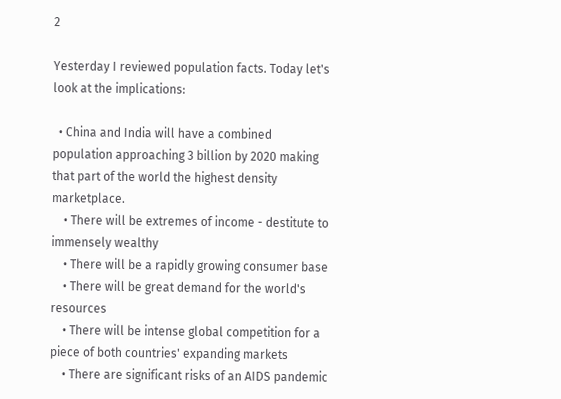2

Yesterday I reviewed population facts. Today let's look at the implications:

  • China and India will have a combined population approaching 3 billion by 2020 making that part of the world the highest density marketplace.
    • There will be extremes of income - destitute to immensely wealthy
    • There will be a rapidly growing consumer base
    • There will be great demand for the world's resources
    • There will be intense global competition for a piece of both countries' expanding markets
    • There are significant risks of an AIDS pandemic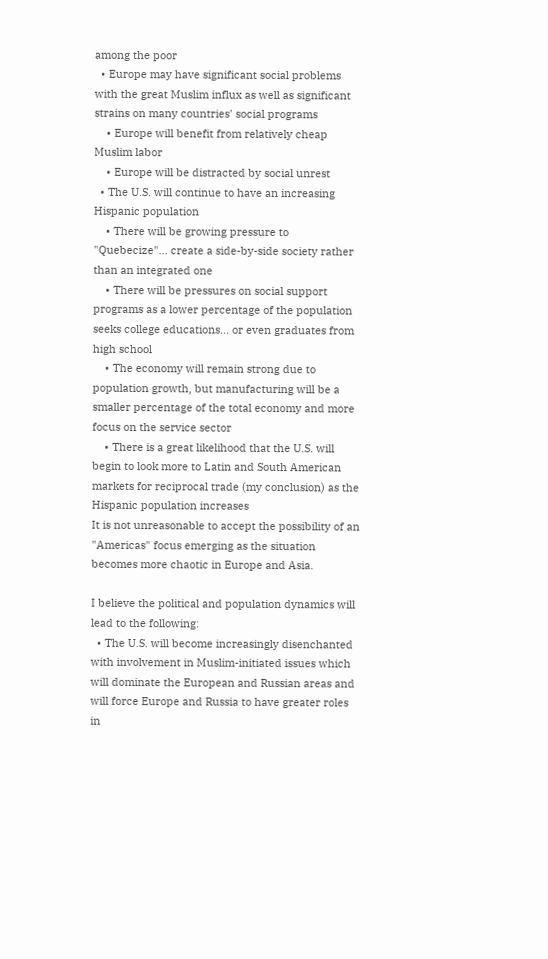among the poor
  • Europe may have significant social problems with the great Muslim influx as well as significant strains on many countries' social programs
    • Europe will benefit from relatively cheap Muslim labor
    • Europe will be distracted by social unrest
  • The U.S. will continue to have an increasing Hispanic population
    • There will be growing pressure to "Quebecize"... create a side-by-side society rather than an integrated one
    • There will be pressures on social support programs as a lower percentage of the population seeks college educations... or even graduates from high school
    • The economy will remain strong due to population growth, but manufacturing will be a smaller percentage of the total economy and more focus on the service sector
    • There is a great likelihood that the U.S. will begin to look more to Latin and South American markets for reciprocal trade (my conclusion) as the Hispanic population increases
It is not unreasonable to accept the possibility of an "Americas" focus emerging as the situation becomes more chaotic in Europe and Asia.

I believe the political and population dynamics will lead to the following:
  • The U.S. will become increasingly disenchanted with involvement in Muslim-initiated issues which will dominate the European and Russian areas and will force Europe and Russia to have greater roles in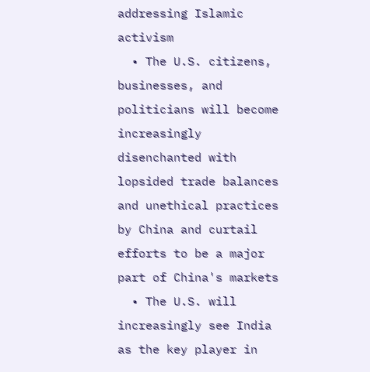addressing Islamic activism
  • The U.S. citizens, businesses, and politicians will become increasingly disenchanted with lopsided trade balances and unethical practices by China and curtail efforts to be a major part of China's markets
  • The U.S. will increasingly see India as the key player in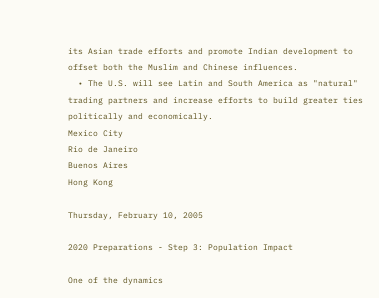its Asian trade efforts and promote Indian development to offset both the Muslim and Chinese influences.
  • The U.S. will see Latin and South America as "natural" trading partners and increase efforts to build greater ties politically and economically.
Mexico City
Rio de Janeiro
Buenos Aires
Hong Kong

Thursday, February 10, 2005

2020 Preparations - Step 3: Population Impact

One of the dynamics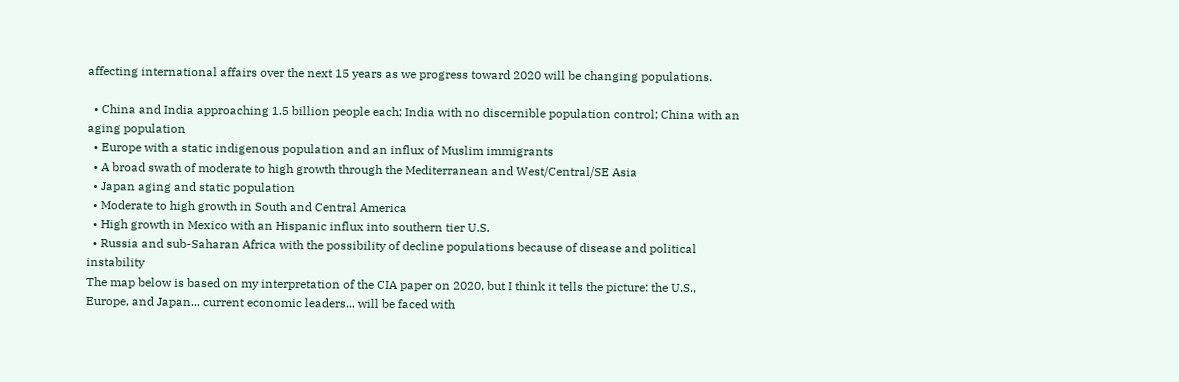affecting international affairs over the next 15 years as we progress toward 2020 will be changing populations.

  • China and India approaching 1.5 billion people each; India with no discernible population control; China with an aging population
  • Europe with a static indigenous population and an influx of Muslim immigrants
  • A broad swath of moderate to high growth through the Mediterranean and West/Central/SE Asia
  • Japan aging and static population
  • Moderate to high growth in South and Central America
  • High growth in Mexico with an Hispanic influx into southern tier U.S.
  • Russia and sub-Saharan Africa with the possibility of decline populations because of disease and political instability
The map below is based on my interpretation of the CIA paper on 2020, but I think it tells the picture: the U.S., Europe, and Japan... current economic leaders... will be faced with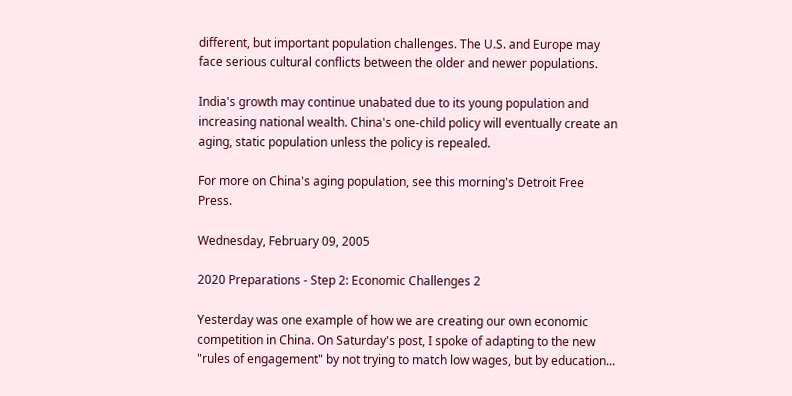different, but important population challenges. The U.S. and Europe may face serious cultural conflicts between the older and newer populations.

India's growth may continue unabated due to its young population and increasing national wealth. China's one-child policy will eventually create an aging, static population unless the policy is repealed.

For more on China's aging population, see this morning's Detroit Free Press.

Wednesday, February 09, 2005

2020 Preparations - Step 2: Economic Challenges 2

Yesterday was one example of how we are creating our own economic competition in China. On Saturday's post, I spoke of adapting to the new "rules of engagement" by not trying to match low wages, but by education...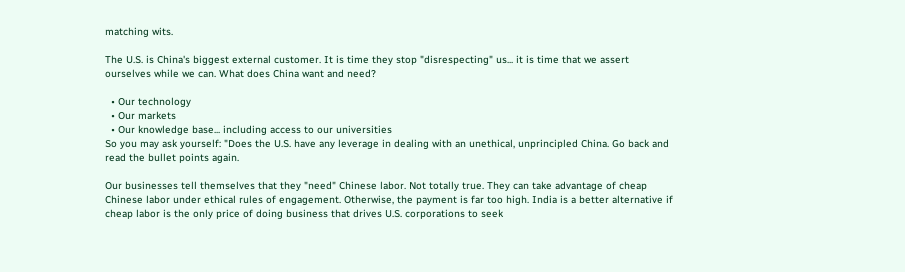matching wits.

The U.S. is China's biggest external customer. It is time they stop "disrespecting" us... it is time that we assert ourselves while we can. What does China want and need?

  • Our technology
  • Our markets
  • Our knowledge base... including access to our universities
So you may ask yourself: "Does the U.S. have any leverage in dealing with an unethical, unprincipled China. Go back and read the bullet points again.

Our businesses tell themselves that they "need" Chinese labor. Not totally true. They can take advantage of cheap Chinese labor under ethical rules of engagement. Otherwise, the payment is far too high. India is a better alternative if cheap labor is the only price of doing business that drives U.S. corporations to seek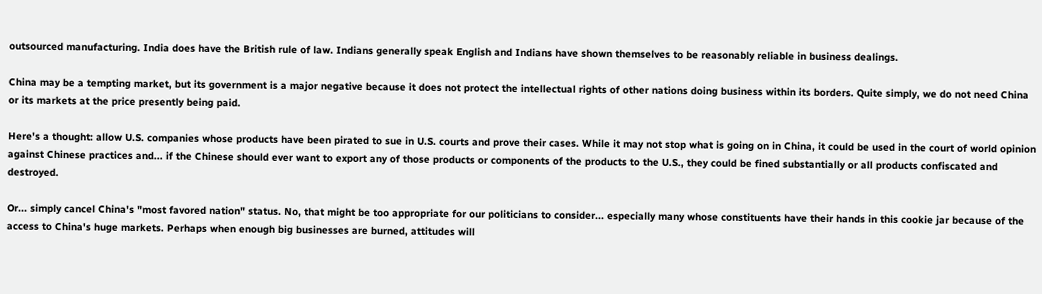outsourced manufacturing. India does have the British rule of law. Indians generally speak English and Indians have shown themselves to be reasonably reliable in business dealings.

China may be a tempting market, but its government is a major negative because it does not protect the intellectual rights of other nations doing business within its borders. Quite simply, we do not need China or its markets at the price presently being paid.

Here's a thought: allow U.S. companies whose products have been pirated to sue in U.S. courts and prove their cases. While it may not stop what is going on in China, it could be used in the court of world opinion against Chinese practices and... if the Chinese should ever want to export any of those products or components of the products to the U.S., they could be fined substantially or all products confiscated and destroyed.

Or... simply cancel China's "most favored nation" status. No, that might be too appropriate for our politicians to consider... especially many whose constituents have their hands in this cookie jar because of the access to China's huge markets. Perhaps when enough big businesses are burned, attitudes will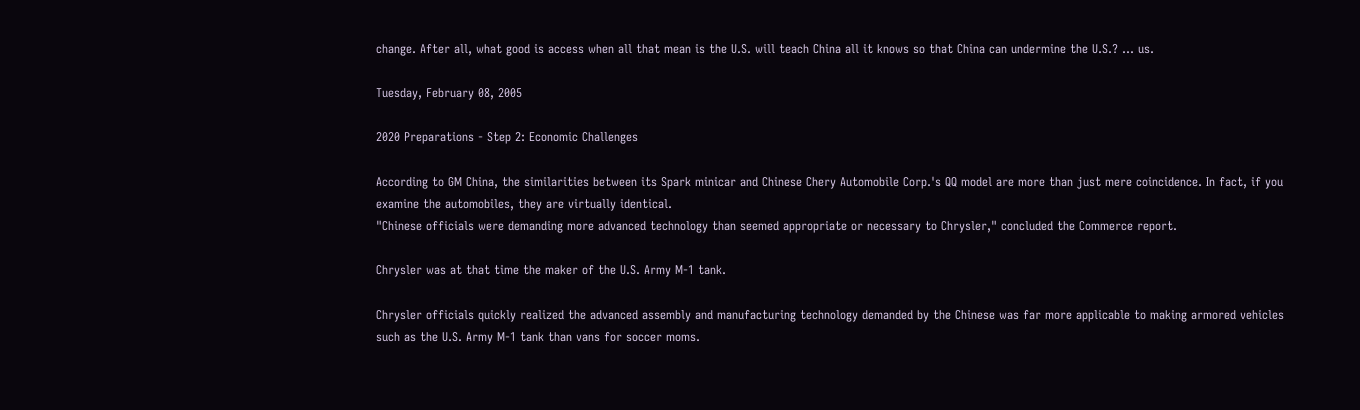change. After all, what good is access when all that mean is the U.S. will teach China all it knows so that China can undermine the U.S.? ... us.

Tuesday, February 08, 2005

2020 Preparations - Step 2: Economic Challenges

According to GM China, the similarities between its Spark minicar and Chinese Chery Automobile Corp.'s QQ model are more than just mere coincidence. In fact, if you examine the automobiles, they are virtually identical.
"Chinese officials were demanding more advanced technology than seemed appropriate or necessary to Chrysler," concluded the Commerce report.

Chrysler was at that time the maker of the U.S. Army M-1 tank.

Chrysler officials quickly realized the advanced assembly and manufacturing technology demanded by the Chinese was far more applicable to making armored vehicles such as the U.S. Army M-1 tank than vans for soccer moms.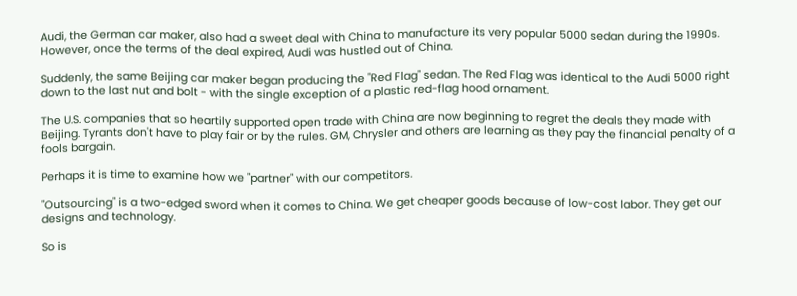Audi, the German car maker, also had a sweet deal with China to manufacture its very popular 5000 sedan during the 1990s. However, once the terms of the deal expired, Audi was hustled out of China.

Suddenly, the same Beijing car maker began producing the "Red Flag" sedan. The Red Flag was identical to the Audi 5000 right down to the last nut and bolt - with the single exception of a plastic red-flag hood ornament.

The U.S. companies that so heartily supported open trade with China are now beginning to regret the deals they made with Beijing. Tyrants don't have to play fair or by the rules. GM, Chrysler and others are learning as they pay the financial penalty of a fools bargain.

Perhaps it is time to examine how we "partner" with our competitors.

"Outsourcing" is a two-edged sword when it comes to China. We get cheaper goods because of low-cost labor. They get our designs and technology.

So is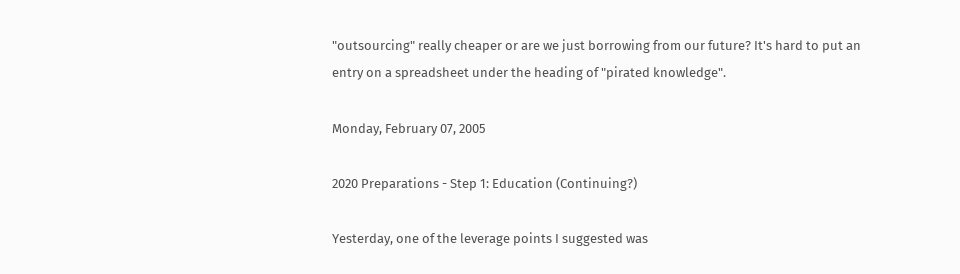"outsourcing" really cheaper or are we just borrowing from our future? It's hard to put an entry on a spreadsheet under the heading of "pirated knowledge".

Monday, February 07, 2005

2020 Preparations - Step 1: Education (Continuing?)

Yesterday, one of the leverage points I suggested was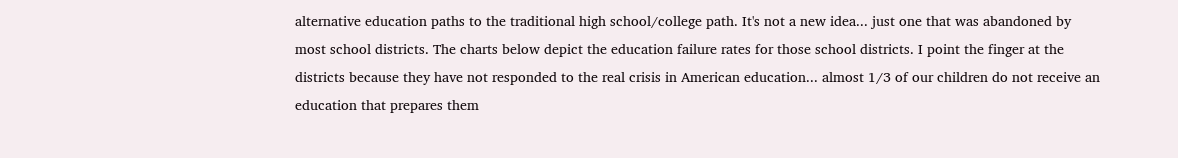alternative education paths to the traditional high school/college path. It's not a new idea... just one that was abandoned by most school districts. The charts below depict the education failure rates for those school districts. I point the finger at the districts because they have not responded to the real crisis in American education... almost 1/3 of our children do not receive an education that prepares them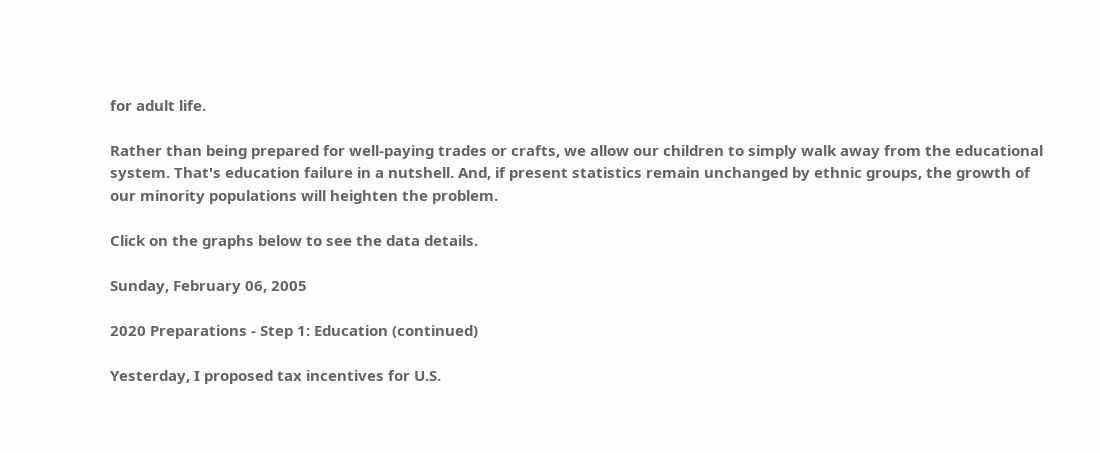for adult life.

Rather than being prepared for well-paying trades or crafts, we allow our children to simply walk away from the educational system. That's education failure in a nutshell. And, if present statistics remain unchanged by ethnic groups, the growth of our minority populations will heighten the problem.

Click on the graphs below to see the data details.

Sunday, February 06, 2005

2020 Preparations - Step 1: Education (continued)

Yesterday, I proposed tax incentives for U.S.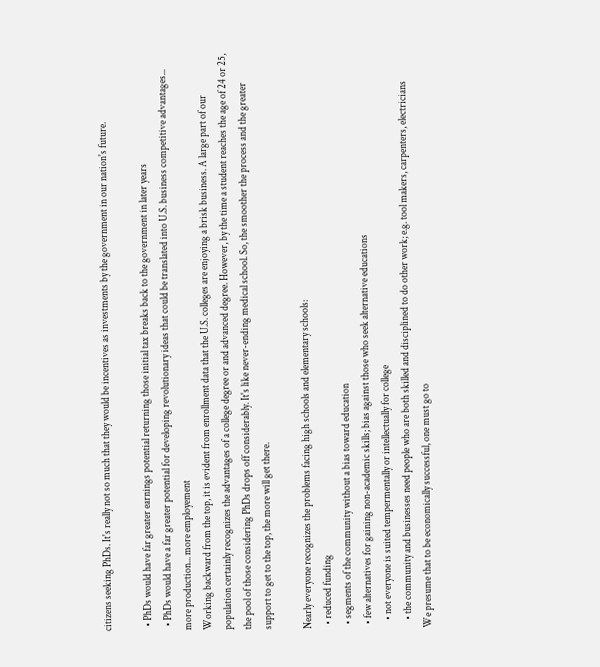citizens seeking PhDs. It's really not so much that they would be incentives as investments by the government in our nation's future.

  • PhDs would have far greater earnings potential returning those initial tax breaks back to the government in later years
  • PhDs would have a far greater potential for developing revolutionary ideas that could be translated into U.S. business competitive advantages... more production... more employement
Working backward from the top, it is evident from enrollment data that the U.S. colleges are enjoying a brisk business. A large part of our population certainly recognizes the advantages of a college degree or and advanced degree. However, by the time a student reaches the age of 24 or 25, the pool of those considering PhDs drops off considerably. It's like never-ending medical school. So, the smoother the process and the greater support to get to the top, the more will get there.

Nearly everyone recognizes the problems facing high schools and elementary schools:
  • reduced funding
  • segments of the community without a bias toward education
  • few alternatives for gaining non-academic skills; bias against those who seek alternative educations
    • not everyone is suited tempermentally or intellectually for college
    • the community and businesses need people who are both skilled and disciplined to do other work; e.g. tool makers, carpenters, electricians
We presume that to be economically successful, one must go to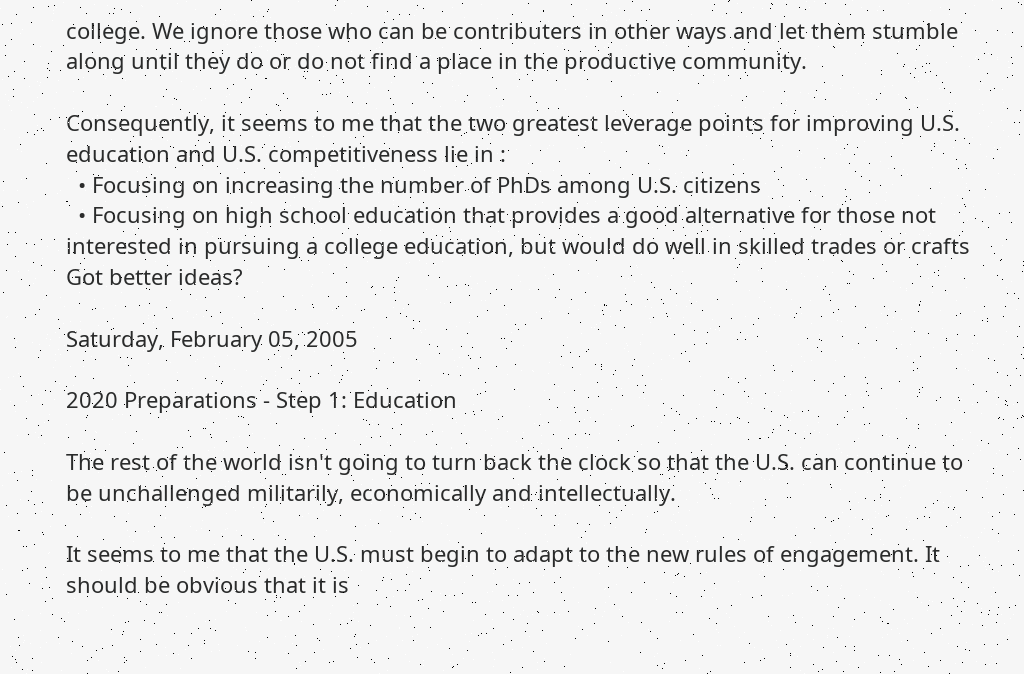college. We ignore those who can be contributers in other ways and let them stumble along until they do or do not find a place in the productive community.

Consequently, it seems to me that the two greatest leverage points for improving U.S. education and U.S. competitiveness lie in :
  • Focusing on increasing the number of PhDs among U.S. citizens
  • Focusing on high school education that provides a good alternative for those not interested in pursuing a college education, but would do well in skilled trades or crafts
Got better ideas?

Saturday, February 05, 2005

2020 Preparations - Step 1: Education

The rest of the world isn't going to turn back the clock so that the U.S. can continue to be unchallenged militarily, economically and intellectually.

It seems to me that the U.S. must begin to adapt to the new rules of engagement. It should be obvious that it is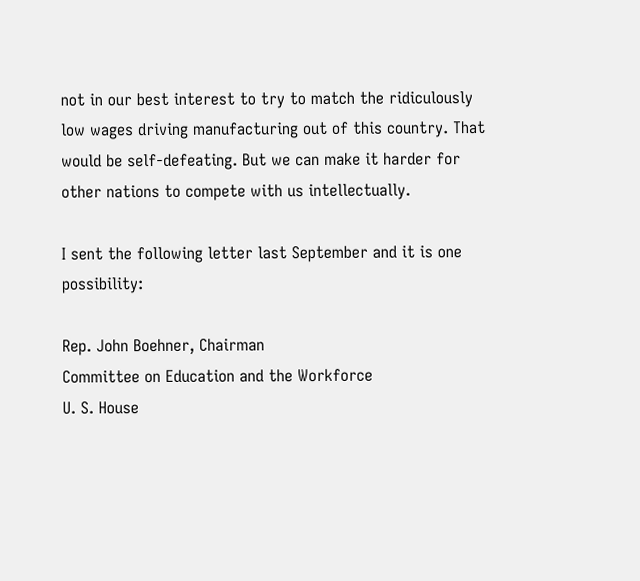not in our best interest to try to match the ridiculously low wages driving manufacturing out of this country. That would be self-defeating. But we can make it harder for other nations to compete with us intellectually.

I sent the following letter last September and it is one possibility:

Rep. John Boehner, Chairman
Committee on Education and the Workforce
U. S. House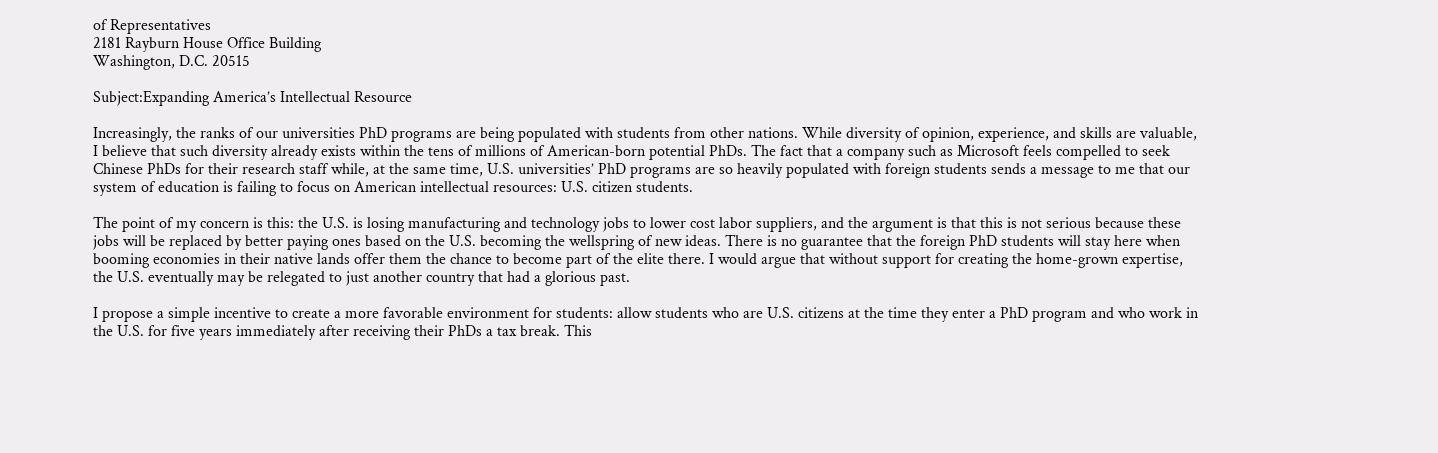of Representatives
2181 Rayburn House Office Building
Washington, D.C. 20515

Subject:Expanding America’s Intellectual Resource

Increasingly, the ranks of our universities PhD programs are being populated with students from other nations. While diversity of opinion, experience, and skills are valuable, I believe that such diversity already exists within the tens of millions of American-born potential PhDs. The fact that a company such as Microsoft feels compelled to seek Chinese PhDs for their research staff while, at the same time, U.S. universities’ PhD programs are so heavily populated with foreign students sends a message to me that our system of education is failing to focus on American intellectual resources: U.S. citizen students.

The point of my concern is this: the U.S. is losing manufacturing and technology jobs to lower cost labor suppliers, and the argument is that this is not serious because these jobs will be replaced by better paying ones based on the U.S. becoming the wellspring of new ideas. There is no guarantee that the foreign PhD students will stay here when booming economies in their native lands offer them the chance to become part of the elite there. I would argue that without support for creating the home-grown expertise, the U.S. eventually may be relegated to just another country that had a glorious past.

I propose a simple incentive to create a more favorable environment for students: allow students who are U.S. citizens at the time they enter a PhD program and who work in the U.S. for five years immediately after receiving their PhDs a tax break. This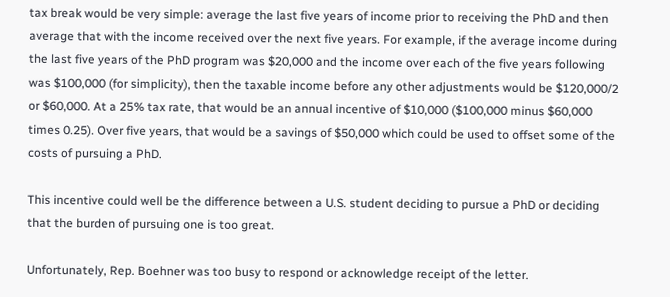tax break would be very simple: average the last five years of income prior to receiving the PhD and then average that with the income received over the next five years. For example, if the average income during the last five years of the PhD program was $20,000 and the income over each of the five years following was $100,000 (for simplicity), then the taxable income before any other adjustments would be $120,000/2 or $60,000. At a 25% tax rate, that would be an annual incentive of $10,000 ($100,000 minus $60,000 times 0.25). Over five years, that would be a savings of $50,000 which could be used to offset some of the costs of pursuing a PhD.

This incentive could well be the difference between a U.S. student deciding to pursue a PhD or deciding that the burden of pursuing one is too great.

Unfortunately, Rep. Boehner was too busy to respond or acknowledge receipt of the letter.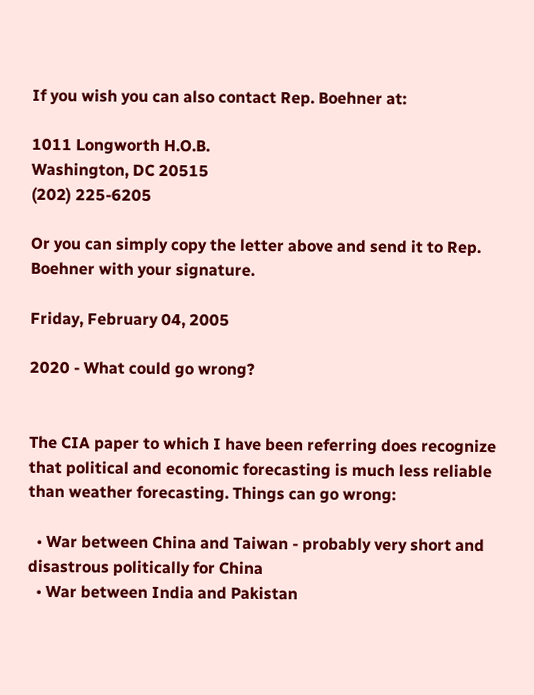If you wish you can also contact Rep. Boehner at:

1011 Longworth H.O.B.
Washington, DC 20515
(202) 225-6205

Or you can simply copy the letter above and send it to Rep. Boehner with your signature.

Friday, February 04, 2005

2020 - What could go wrong?


The CIA paper to which I have been referring does recognize that political and economic forecasting is much less reliable than weather forecasting. Things can go wrong:

  • War between China and Taiwan - probably very short and disastrous politically for China
  • War between India and Pakistan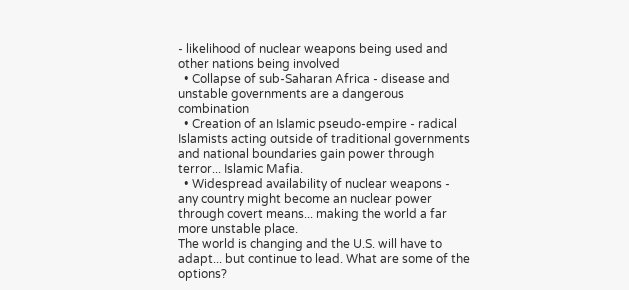- likelihood of nuclear weapons being used and other nations being involved
  • Collapse of sub-Saharan Africa - disease and unstable governments are a dangerous combination
  • Creation of an Islamic pseudo-empire - radical Islamists acting outside of traditional governments and national boundaries gain power through terror... Islamic Mafia.
  • Widespread availability of nuclear weapons - any country might become an nuclear power through covert means... making the world a far more unstable place.
The world is changing and the U.S. will have to adapt... but continue to lead. What are some of the options?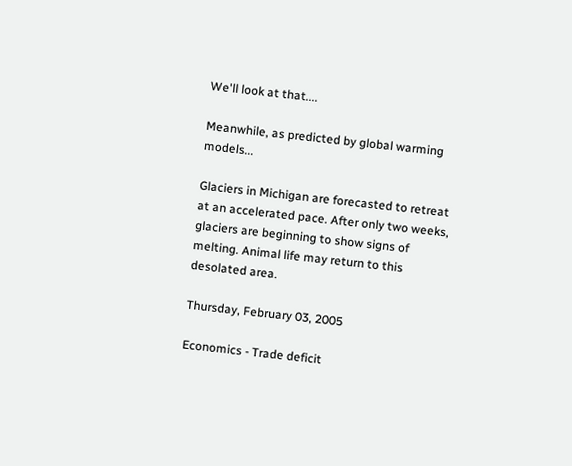We'll look at that....

Meanwhile, as predicted by global warming models...

Glaciers in Michigan are forecasted to retreat at an accelerated pace. After only two weeks, glaciers are beginning to show signs of melting. Animal life may return to this desolated area.

Thursday, February 03, 2005

Economics - Trade deficit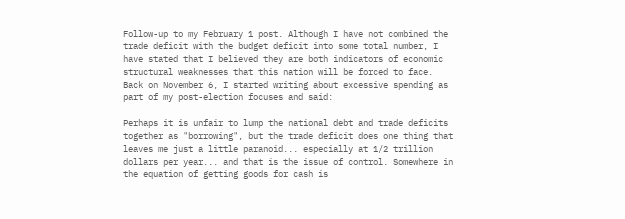Follow-up to my February 1 post. Although I have not combined the trade deficit with the budget deficit into some total number, I have stated that I believed they are both indicators of economic structural weaknesses that this nation will be forced to face. Back on November 6, I started writing about excessive spending as part of my post-election focuses and said:

Perhaps it is unfair to lump the national debt and trade deficits together as "borrowing", but the trade deficit does one thing that leaves me just a little paranoid... especially at 1/2 trillion dollars per year... and that is the issue of control. Somewhere in the equation of getting goods for cash is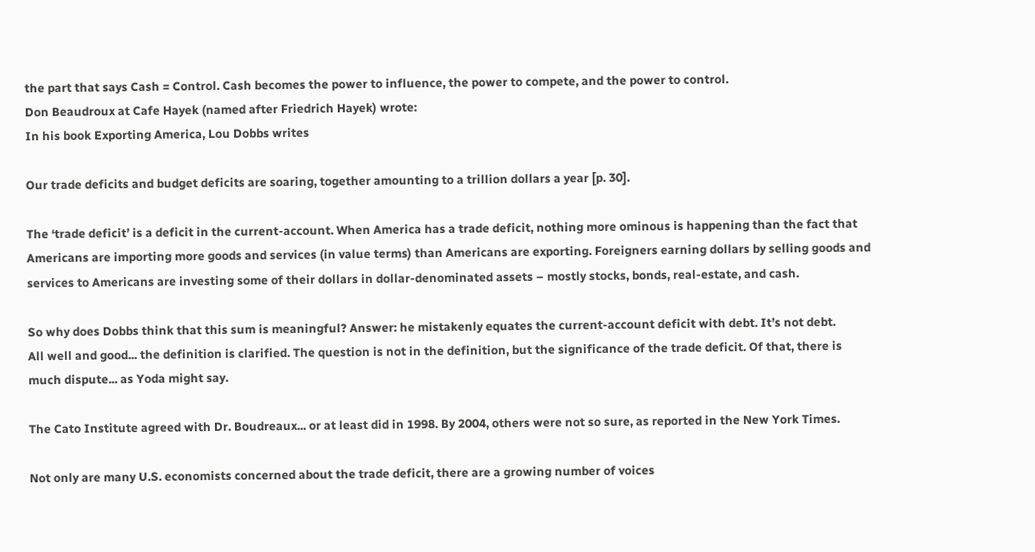the part that says Cash = Control. Cash becomes the power to influence, the power to compete, and the power to control.
Don Beaudroux at Cafe Hayek (named after Friedrich Hayek) wrote:
In his book Exporting America, Lou Dobbs writes

Our trade deficits and budget deficits are soaring, together amounting to a trillion dollars a year [p. 30].

The ‘trade deficit’ is a deficit in the current-account. When America has a trade deficit, nothing more ominous is happening than the fact that Americans are importing more goods and services (in value terms) than Americans are exporting. Foreigners earning dollars by selling goods and services to Americans are investing some of their dollars in dollar-denominated assets – mostly stocks, bonds, real-estate, and cash.

So why does Dobbs think that this sum is meaningful? Answer: he mistakenly equates the current-account deficit with debt. It’s not debt.
All well and good... the definition is clarified. The question is not in the definition, but the significance of the trade deficit. Of that, there is much dispute... as Yoda might say.

The Cato Institute agreed with Dr. Boudreaux... or at least did in 1998. By 2004, others were not so sure, as reported in the New York Times.

Not only are many U.S. economists concerned about the trade deficit, there are a growing number of voices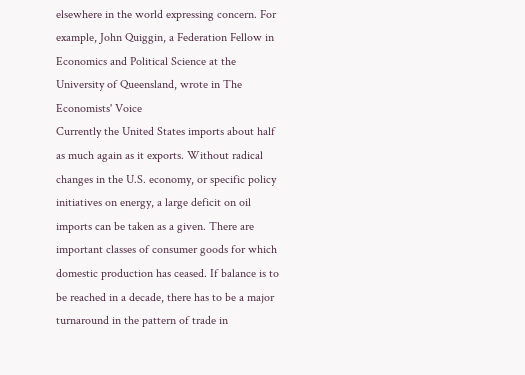elsewhere in the world expressing concern. For example, John Quiggin, a Federation Fellow in Economics and Political Science at the University of Queensland, wrote in The Economists' Voice
Currently the United States imports about half as much again as it exports. Without radical changes in the U.S. economy, or specific policy initiatives on energy, a large deficit on oil imports can be taken as a given. There are important classes of consumer goods for which domestic production has ceased. If balance is to be reached in a decade, there has to be a major turnaround in the pattern of trade in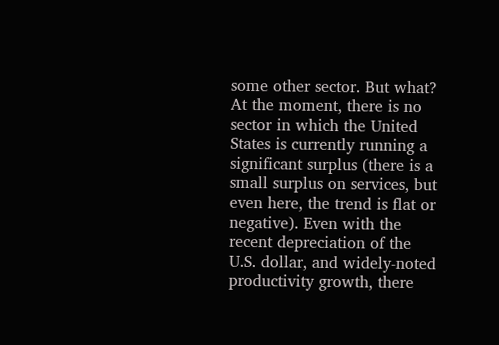some other sector. But what? At the moment, there is no sector in which the United States is currently running a significant surplus (there is a small surplus on services, but even here, the trend is flat or negative). Even with the recent depreciation of the U.S. dollar, and widely-noted productivity growth, there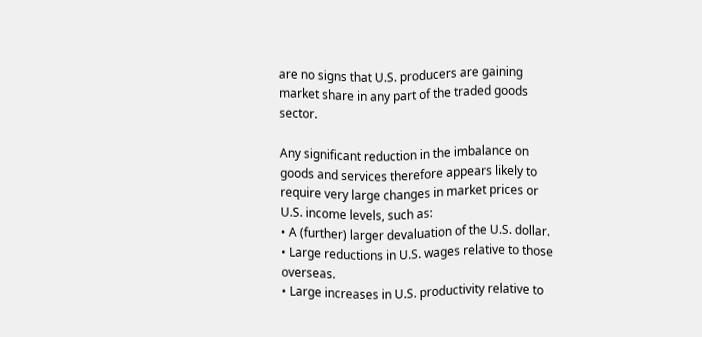are no signs that U.S. producers are gaining market share in any part of the traded goods sector.

Any significant reduction in the imbalance on goods and services therefore appears likely to require very large changes in market prices or U.S. income levels, such as:
• A (further) larger devaluation of the U.S. dollar.
• Large reductions in U.S. wages relative to those overseas.
• Large increases in U.S. productivity relative to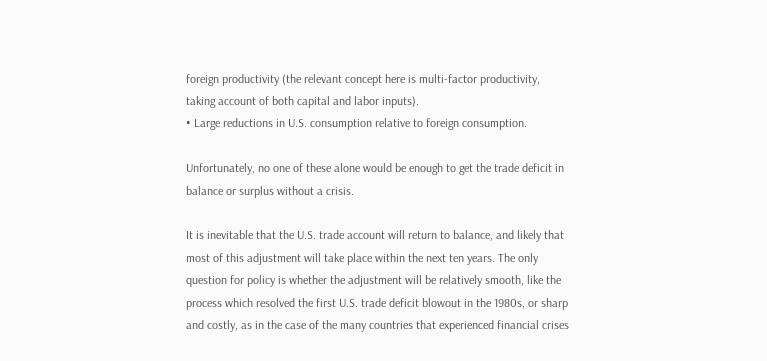foreign productivity (the relevant concept here is multi-factor productivity, taking account of both capital and labor inputs).
• Large reductions in U.S. consumption relative to foreign consumption.

Unfortunately, no one of these alone would be enough to get the trade deficit in balance or surplus without a crisis.

It is inevitable that the U.S. trade account will return to balance, and likely that most of this adjustment will take place within the next ten years. The only question for policy is whether the adjustment will be relatively smooth, like the process which resolved the first U.S. trade deficit blowout in the 1980s, or sharp and costly, as in the case of the many countries that experienced financial crises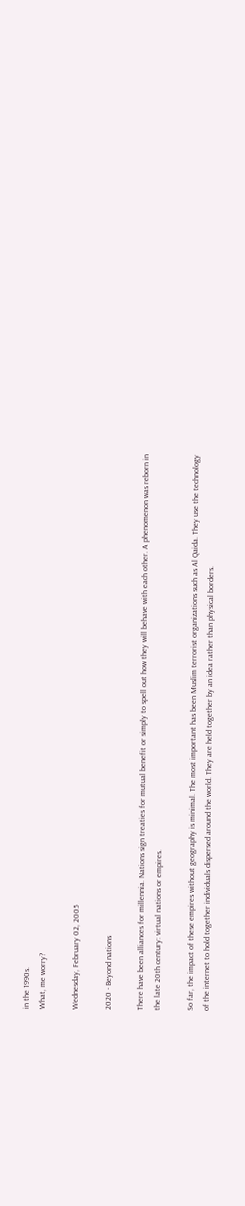in the 1990s.
What, me worry?

Wednesday, February 02, 2005

2020 - Beyond nations

There have been alliances for millennia. Nations sign treaties for mutual benefit or simply to spell out how they will behave with each other. A phenomenon was reborn in the late 20th century: virtual nations or empires.

So far, the impact of these empires without geography is minimal. The most important has been Muslim terrorist organizations such as Al Qaida. They use the technology of the internet to hold together individuals dispersed around the world. They are held together by an idea rather than physical borders.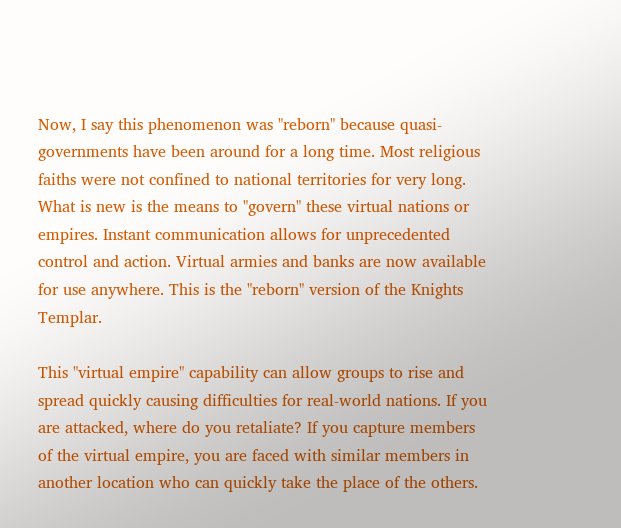Now, I say this phenomenon was "reborn" because quasi-governments have been around for a long time. Most religious faiths were not confined to national territories for very long. What is new is the means to "govern" these virtual nations or empires. Instant communication allows for unprecedented control and action. Virtual armies and banks are now available for use anywhere. This is the "reborn" version of the Knights Templar.

This "virtual empire" capability can allow groups to rise and spread quickly causing difficulties for real-world nations. If you are attacked, where do you retaliate? If you capture members of the virtual empire, you are faced with similar members in another location who can quickly take the place of the others.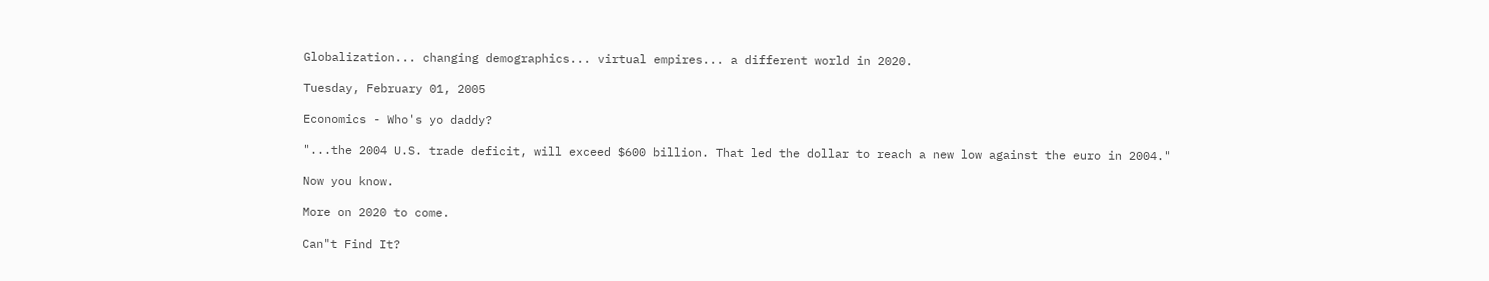Globalization... changing demographics... virtual empires... a different world in 2020.

Tuesday, February 01, 2005

Economics - Who's yo daddy?

"...the 2004 U.S. trade deficit, will exceed $600 billion. That led the dollar to reach a new low against the euro in 2004."

Now you know.

More on 2020 to come.

Can"t Find It?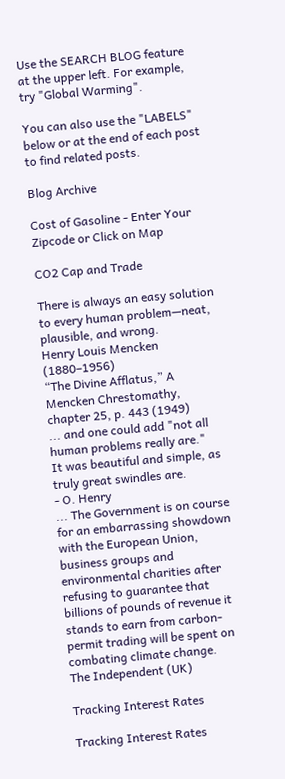Use the SEARCH BLOG feature at the upper left. For example, try "Global Warming".

You can also use the "LABELS" below or at the end of each post to find related posts.

Blog Archive

Cost of Gasoline - Enter Your Zipcode or Click on Map

CO2 Cap and Trade

There is always an easy solution to every human problem—neat, plausible, and wrong.
Henry Louis Mencken (1880–1956)
“The Divine Afflatus,” A Mencken Chrestomathy, chapter 25, p. 443 (1949)
... and one could add "not all human problems really are."
It was beautiful and simple, as truly great swindles are.
- O. Henry
... The Government is on course for an embarrassing showdown with the European Union, business groups and environmental charities after refusing to guarantee that billions of pounds of revenue it stands to earn from carbon-permit trading will be spent on combating climate change.
The Independent (UK)

Tracking Interest Rates

Tracking Interest Rates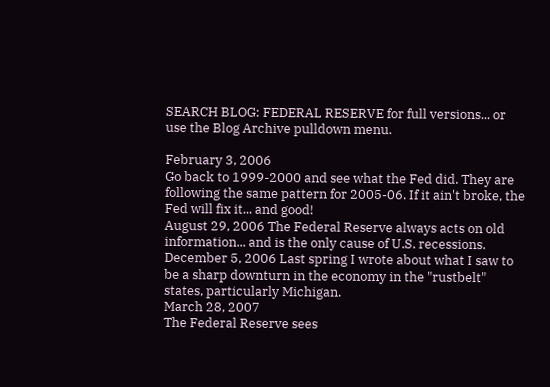SEARCH BLOG: FEDERAL RESERVE for full versions... or use the Blog Archive pulldown menu.

February 3, 2006
Go back to 1999-2000 and see what the Fed did. They are following the same pattern for 2005-06. If it ain't broke, the Fed will fix it... and good!
August 29, 2006 The Federal Reserve always acts on old information... and is the only cause of U.S. recessions.
December 5, 2006 Last spring I wrote about what I saw to be a sharp downturn in the economy in the "rustbelt" states, particularly Michigan.
March 28, 2007
The Federal Reserve sees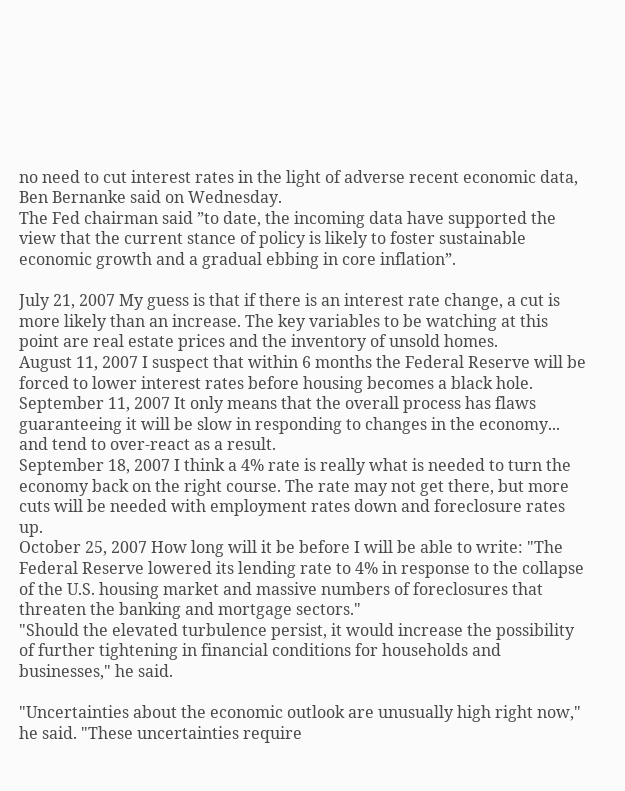no need to cut interest rates in the light of adverse recent economic data, Ben Bernanke said on Wednesday.
The Fed chairman said ”to date, the incoming data have supported the view that the current stance of policy is likely to foster sustainable economic growth and a gradual ebbing in core inflation”.

July 21, 2007 My guess is that if there is an interest rate change, a cut is more likely than an increase. The key variables to be watching at this point are real estate prices and the inventory of unsold homes.
August 11, 2007 I suspect that within 6 months the Federal Reserve will be forced to lower interest rates before housing becomes a black hole.
September 11, 2007 It only means that the overall process has flaws guaranteeing it will be slow in responding to changes in the economy... and tend to over-react as a result.
September 18, 2007 I think a 4% rate is really what is needed to turn the economy back on the right course. The rate may not get there, but more cuts will be needed with employment rates down and foreclosure rates up.
October 25, 2007 How long will it be before I will be able to write: "The Federal Reserve lowered its lending rate to 4% in response to the collapse of the U.S. housing market and massive numbers of foreclosures that threaten the banking and mortgage sectors."
"Should the elevated turbulence persist, it would increase the possibility of further tightening in financial conditions for households and businesses," he said.

"Uncertainties about the economic outlook are unusually high right now," he said. "These uncertainties require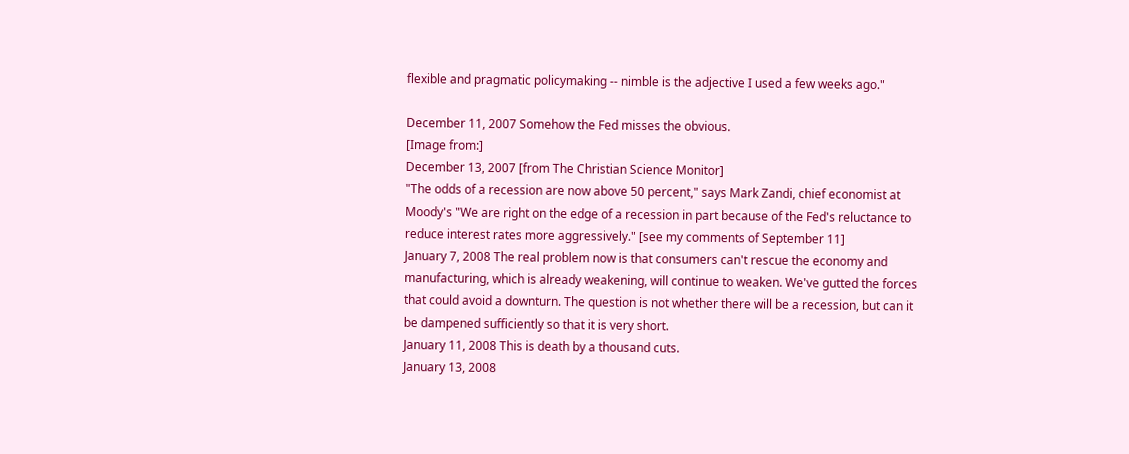flexible and pragmatic policymaking -- nimble is the adjective I used a few weeks ago."

December 11, 2007 Somehow the Fed misses the obvious.
[Image from:]
December 13, 2007 [from The Christian Science Monitor]
"The odds of a recession are now above 50 percent," says Mark Zandi, chief economist at Moody's "We are right on the edge of a recession in part because of the Fed's reluctance to reduce interest rates more aggressively." [see my comments of September 11]
January 7, 2008 The real problem now is that consumers can't rescue the economy and manufacturing, which is already weakening, will continue to weaken. We've gutted the forces that could avoid a downturn. The question is not whether there will be a recession, but can it be dampened sufficiently so that it is very short.
January 11, 2008 This is death by a thousand cuts.
January 13, 2008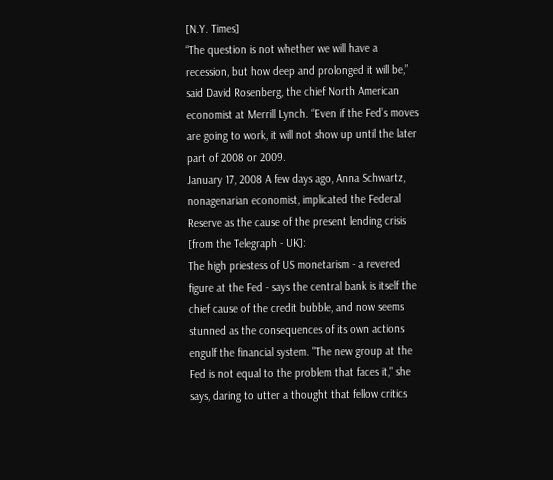[N.Y. Times]
“The question is not whether we will have a recession, but how deep and prolonged it will be,” said David Rosenberg, the chief North American economist at Merrill Lynch. “Even if the Fed’s moves are going to work, it will not show up until the later part of 2008 or 2009.
January 17, 2008 A few days ago, Anna Schwartz, nonagenarian economist, implicated the Federal Reserve as the cause of the present lending crisis [from the Telegraph - UK]:
The high priestess of US monetarism - a revered figure at the Fed - says the central bank is itself the chief cause of the credit bubble, and now seems stunned as the consequences of its own actions engulf the financial system. "The new group at the Fed is not equal to the problem that faces it," she says, daring to utter a thought that fellow critics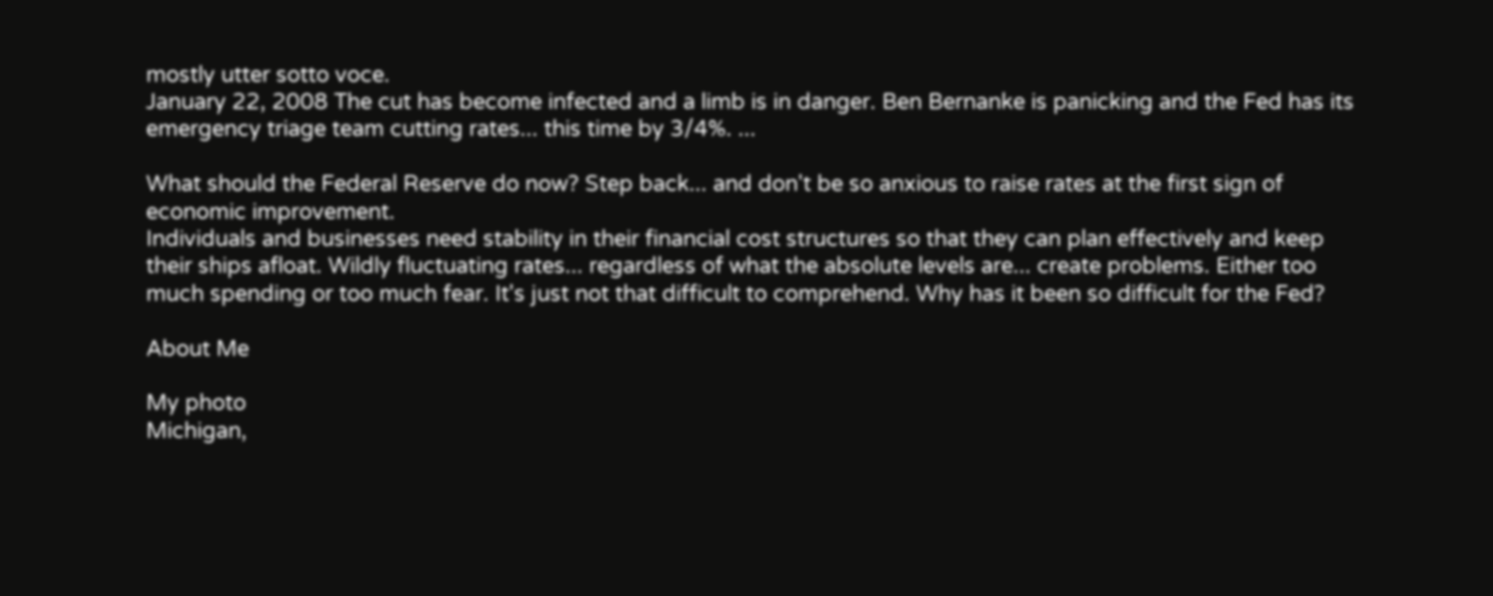mostly utter sotto voce.
January 22, 2008 The cut has become infected and a limb is in danger. Ben Bernanke is panicking and the Fed has its emergency triage team cutting rates... this time by 3/4%. ...

What should the Federal Reserve do now? Step back... and don't be so anxious to raise rates at the first sign of economic improvement.
Individuals and businesses need stability in their financial cost structures so that they can plan effectively and keep their ships afloat. Wildly fluctuating rates... regardless of what the absolute levels are... create problems. Either too much spending or too much fear. It's just not that difficult to comprehend. Why has it been so difficult for the Fed?

About Me

My photo
Michigan,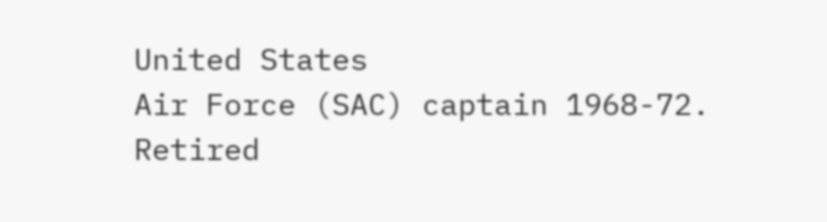United States
Air Force (SAC) captain 1968-72. Retired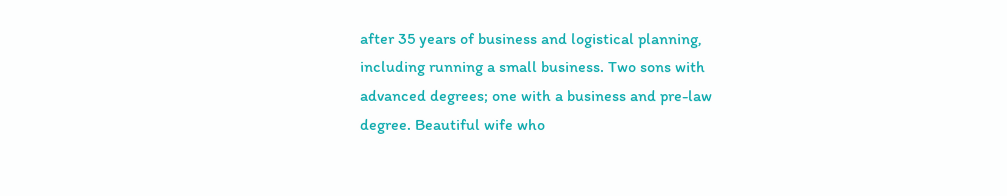after 35 years of business and logistical planning, including running a small business. Two sons with advanced degrees; one with a business and pre-law degree. Beautiful wife who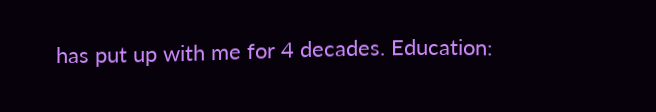has put up with me for 4 decades. Education: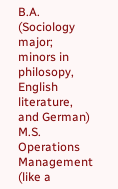B.A. (Sociology major; minors in philosopy, English literature, and German) M.S. Operations Management (like a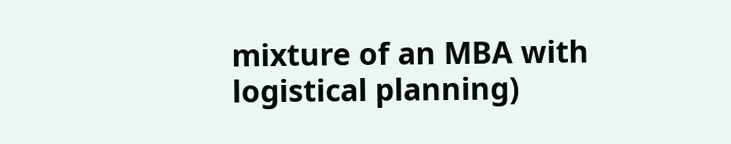mixture of an MBA with logistical planning)